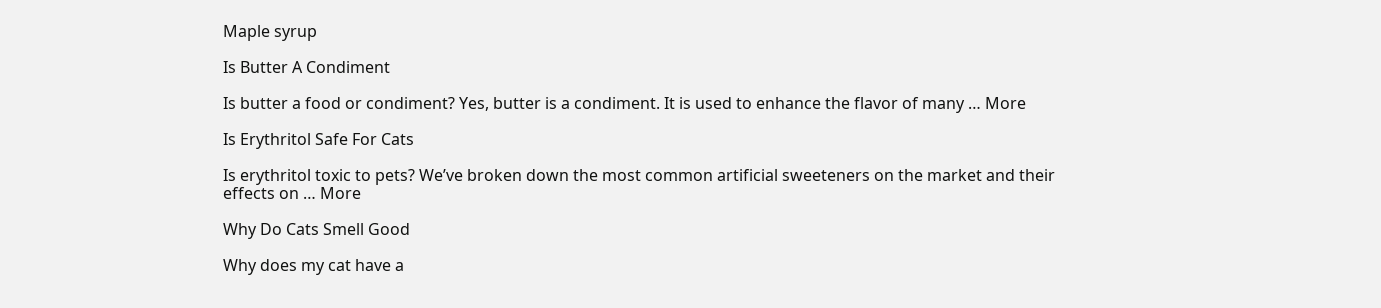Maple syrup

Is Butter A Condiment

Is butter a food or condiment? Yes, butter is a condiment. It is used to enhance the flavor of many … More

Is Erythritol Safe For Cats

Is erythritol toxic to pets? We’ve broken down the most common artificial sweeteners on the market and their effects on … More

Why Do Cats Smell Good

Why does my cat have a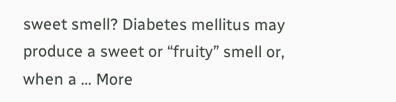sweet smell? Diabetes mellitus may produce a sweet or “fruity” smell or, when a … More